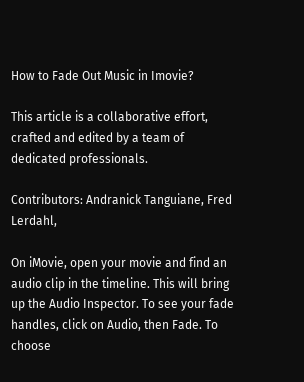How to Fade Out Music in Imovie?

This article is a collaborative effort, crafted and edited by a team of dedicated professionals.

Contributors: Andranick Tanguiane, Fred Lerdahl,

On iMovie, open your movie and find an audio clip in the timeline. This will bring up the Audio Inspector. To see your fade handles, click on Audio, then Fade. To choose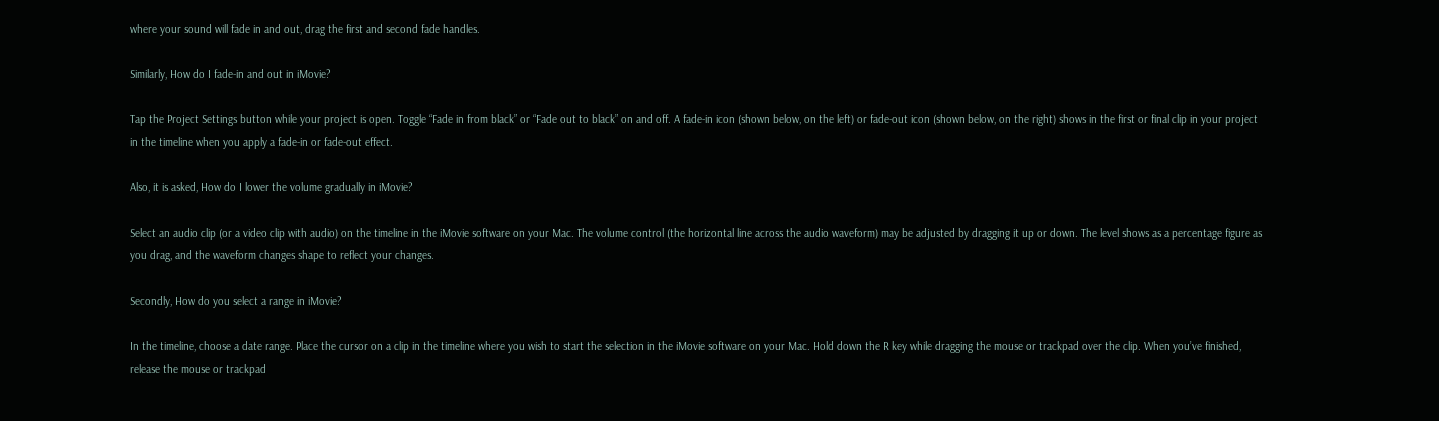where your sound will fade in and out, drag the first and second fade handles.

Similarly, How do I fade-in and out in iMovie?

Tap the Project Settings button while your project is open. Toggle “Fade in from black” or “Fade out to black” on and off. A fade-in icon (shown below, on the left) or fade-out icon (shown below, on the right) shows in the first or final clip in your project in the timeline when you apply a fade-in or fade-out effect.

Also, it is asked, How do I lower the volume gradually in iMovie?

Select an audio clip (or a video clip with audio) on the timeline in the iMovie software on your Mac. The volume control (the horizontal line across the audio waveform) may be adjusted by dragging it up or down. The level shows as a percentage figure as you drag, and the waveform changes shape to reflect your changes.

Secondly, How do you select a range in iMovie?

In the timeline, choose a date range. Place the cursor on a clip in the timeline where you wish to start the selection in the iMovie software on your Mac. Hold down the R key while dragging the mouse or trackpad over the clip. When you’ve finished, release the mouse or trackpad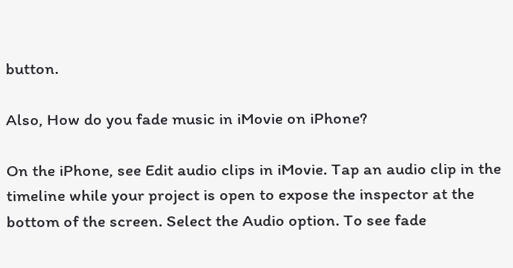button.

Also, How do you fade music in iMovie on iPhone?

On the iPhone, see Edit audio clips in iMovie. Tap an audio clip in the timeline while your project is open to expose the inspector at the bottom of the screen. Select the Audio option. To see fade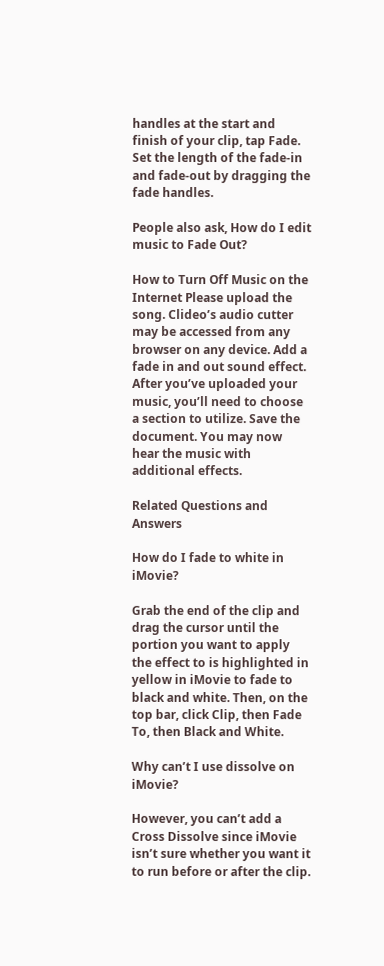handles at the start and finish of your clip, tap Fade. Set the length of the fade-in and fade-out by dragging the fade handles.

People also ask, How do I edit music to Fade Out?

How to Turn Off Music on the Internet Please upload the song. Clideo’s audio cutter may be accessed from any browser on any device. Add a fade in and out sound effect. After you’ve uploaded your music, you’ll need to choose a section to utilize. Save the document. You may now hear the music with additional effects.

Related Questions and Answers

How do I fade to white in iMovie?

Grab the end of the clip and drag the cursor until the portion you want to apply the effect to is highlighted in yellow in iMovie to fade to black and white. Then, on the top bar, click Clip, then Fade To, then Black and White.

Why can’t I use dissolve on iMovie?

However, you can’t add a Cross Dissolve since iMovie isn’t sure whether you want it to run before or after the clip.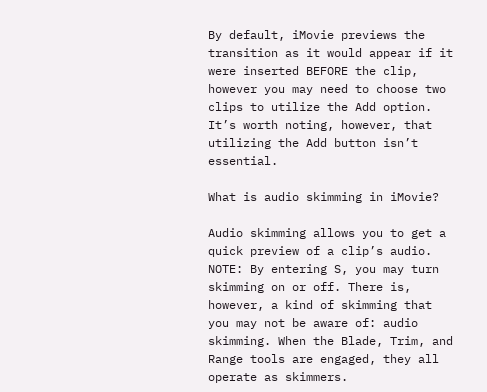By default, iMovie previews the transition as it would appear if it were inserted BEFORE the clip, however you may need to choose two clips to utilize the Add option. It’s worth noting, however, that utilizing the Add button isn’t essential.

What is audio skimming in iMovie?

Audio skimming allows you to get a quick preview of a clip’s audio. NOTE: By entering S, you may turn skimming on or off. There is, however, a kind of skimming that you may not be aware of: audio skimming. When the Blade, Trim, and Range tools are engaged, they all operate as skimmers.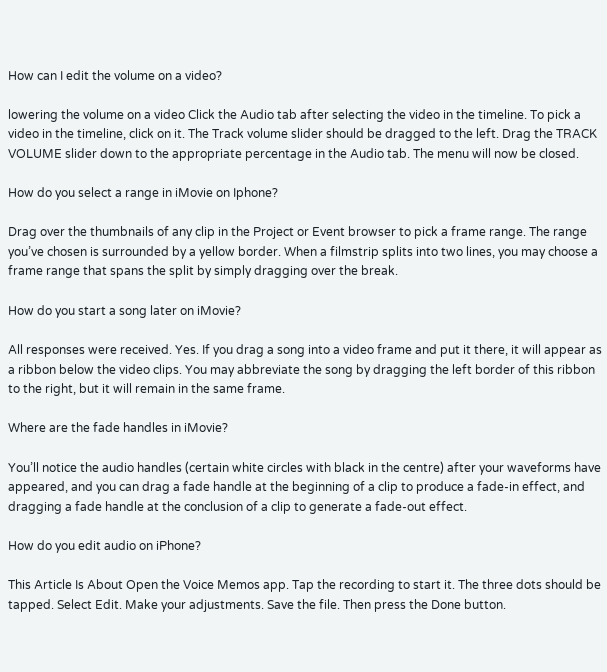How can I edit the volume on a video?

lowering the volume on a video Click the Audio tab after selecting the video in the timeline. To pick a video in the timeline, click on it. The Track volume slider should be dragged to the left. Drag the TRACK VOLUME slider down to the appropriate percentage in the Audio tab. The menu will now be closed.

How do you select a range in iMovie on Iphone?

Drag over the thumbnails of any clip in the Project or Event browser to pick a frame range. The range you’ve chosen is surrounded by a yellow border. When a filmstrip splits into two lines, you may choose a frame range that spans the split by simply dragging over the break.

How do you start a song later on iMovie?

All responses were received. Yes. If you drag a song into a video frame and put it there, it will appear as a ribbon below the video clips. You may abbreviate the song by dragging the left border of this ribbon to the right, but it will remain in the same frame.

Where are the fade handles in iMovie?

You’ll notice the audio handles (certain white circles with black in the centre) after your waveforms have appeared, and you can drag a fade handle at the beginning of a clip to produce a fade-in effect, and dragging a fade handle at the conclusion of a clip to generate a fade-out effect.

How do you edit audio on iPhone?

This Article Is About Open the Voice Memos app. Tap the recording to start it. The three dots should be tapped. Select Edit. Make your adjustments. Save the file. Then press the Done button.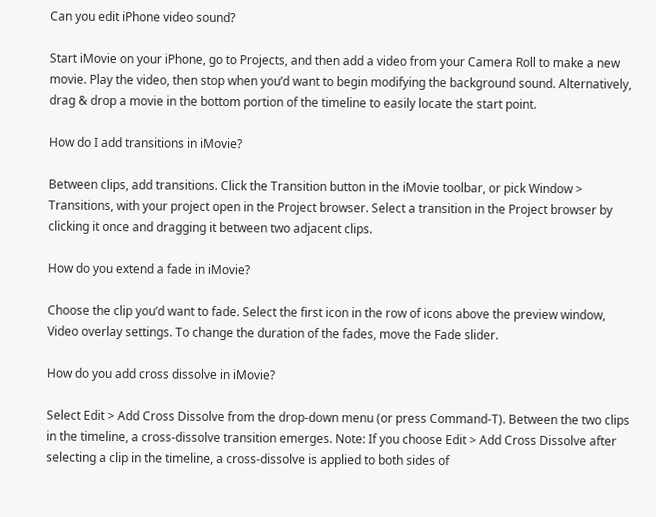Can you edit iPhone video sound?

Start iMovie on your iPhone, go to Projects, and then add a video from your Camera Roll to make a new movie. Play the video, then stop when you’d want to begin modifying the background sound. Alternatively, drag & drop a movie in the bottom portion of the timeline to easily locate the start point.

How do I add transitions in iMovie?

Between clips, add transitions. Click the Transition button in the iMovie toolbar, or pick Window > Transitions, with your project open in the Project browser. Select a transition in the Project browser by clicking it once and dragging it between two adjacent clips.

How do you extend a fade in iMovie?

Choose the clip you’d want to fade. Select the first icon in the row of icons above the preview window, Video overlay settings. To change the duration of the fades, move the Fade slider.

How do you add cross dissolve in iMovie?

Select Edit > Add Cross Dissolve from the drop-down menu (or press Command-T). Between the two clips in the timeline, a cross-dissolve transition emerges. Note: If you choose Edit > Add Cross Dissolve after selecting a clip in the timeline, a cross-dissolve is applied to both sides of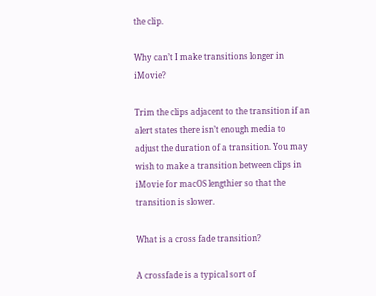the clip.

Why can’t I make transitions longer in iMovie?

Trim the clips adjacent to the transition if an alert states there isn’t enough media to adjust the duration of a transition. You may wish to make a transition between clips in iMovie for macOS lengthier so that the transition is slower.

What is a cross fade transition?

A crossfade is a typical sort of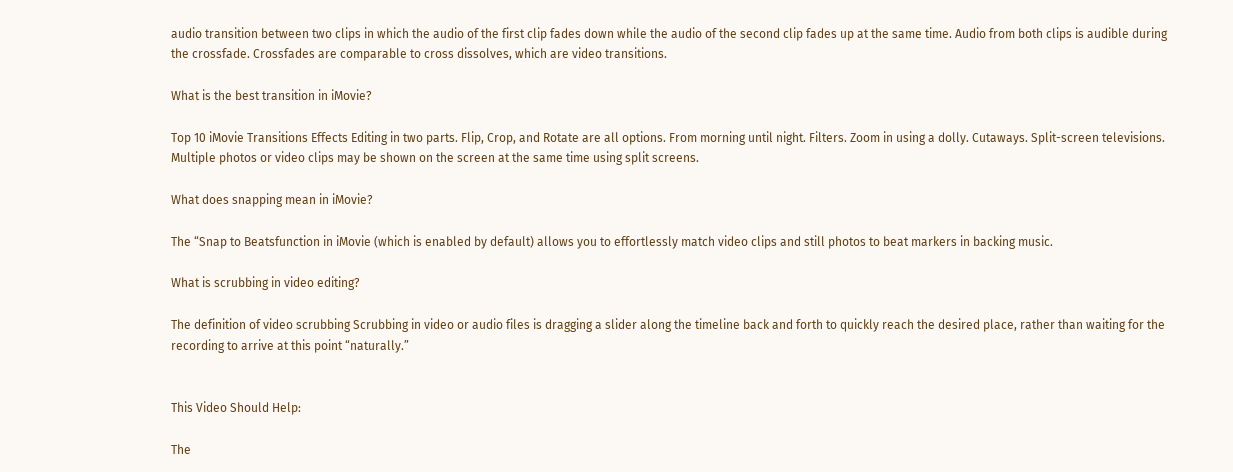audio transition between two clips in which the audio of the first clip fades down while the audio of the second clip fades up at the same time. Audio from both clips is audible during the crossfade. Crossfades are comparable to cross dissolves, which are video transitions.

What is the best transition in iMovie?

Top 10 iMovie Transitions Effects Editing in two parts. Flip, Crop, and Rotate are all options. From morning until night. Filters. Zoom in using a dolly. Cutaways. Split-screen televisions. Multiple photos or video clips may be shown on the screen at the same time using split screens.

What does snapping mean in iMovie?

The “Snap to Beatsfunction in iMovie (which is enabled by default) allows you to effortlessly match video clips and still photos to beat markers in backing music.

What is scrubbing in video editing?

The definition of video scrubbing Scrubbing in video or audio files is dragging a slider along the timeline back and forth to quickly reach the desired place, rather than waiting for the recording to arrive at this point “naturally.”


This Video Should Help:

The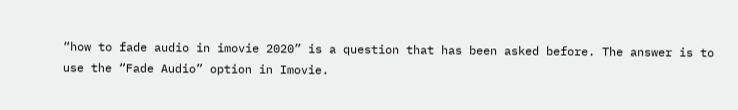“how to fade audio in imovie 2020” is a question that has been asked before. The answer is to use the “Fade Audio” option in Imovie.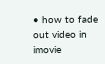• how to fade out video in imovie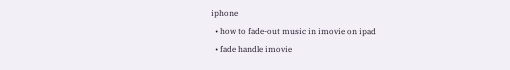iphone
  • how to fade-out music in imovie on ipad
  • fade handle imovie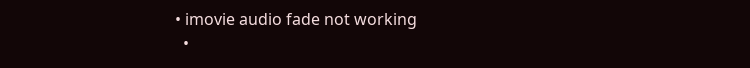• imovie audio fade not working
  •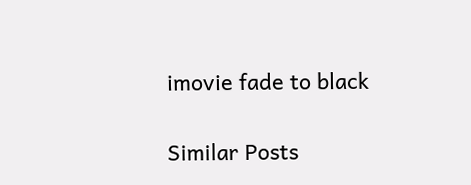imovie fade to black

Similar Posts